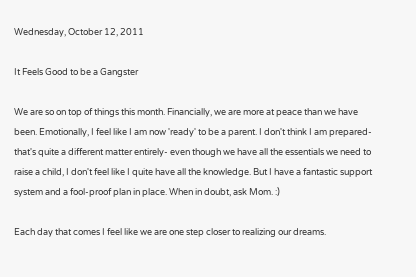Wednesday, October 12, 2011

It Feels Good to be a Gangster

We are so on top of things this month. Financially, we are more at peace than we have been. Emotionally, I feel like I am now 'ready' to be a parent. I don't think I am prepared- that's quite a different matter entirely- even though we have all the essentials we need to raise a child, I don't feel like I quite have all the knowledge. But I have a fantastic support system and a fool-proof plan in place. When in doubt, ask Mom. :)

Each day that comes I feel like we are one step closer to realizing our dreams.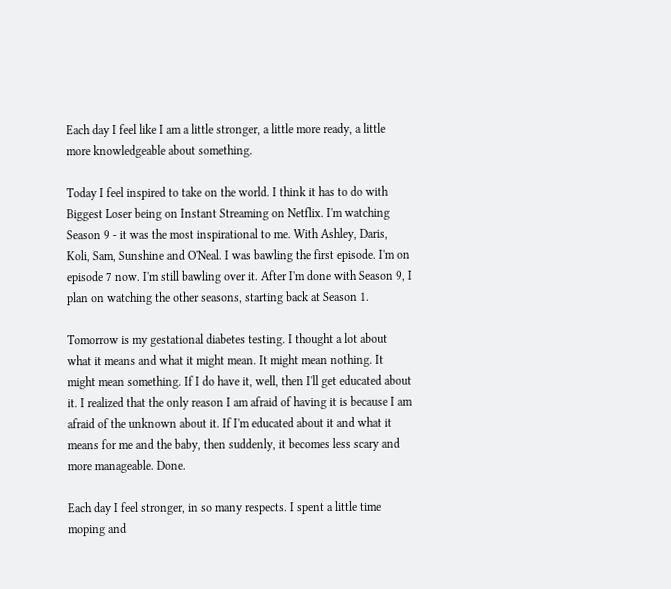Each day I feel like I am a little stronger, a little more ready, a little more knowledgeable about something.

Today I feel inspired to take on the world. I think it has to do with Biggest Loser being on Instant Streaming on Netflix. I'm watching Season 9 - it was the most inspirational to me. With Ashley, Daris, Koli, Sam, Sunshine and O'Neal. I was bawling the first episode. I'm on episode 7 now. I'm still bawling over it. After I'm done with Season 9, I plan on watching the other seasons, starting back at Season 1.

Tomorrow is my gestational diabetes testing. I thought a lot about what it means and what it might mean. It might mean nothing. It might mean something. If I do have it, well, then I'll get educated about it. I realized that the only reason I am afraid of having it is because I am afraid of the unknown about it. If I'm educated about it and what it means for me and the baby, then suddenly, it becomes less scary and more manageable. Done.

Each day I feel stronger, in so many respects. I spent a little time moping and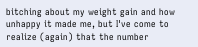bitching about my weight gain and how unhappy it made me, but I've come to realize (again) that the number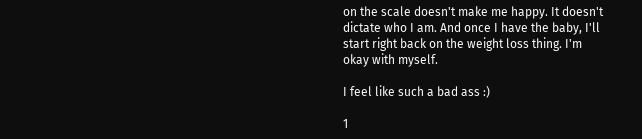on the scale doesn't make me happy. It doesn't dictate who I am. And once I have the baby, I'll start right back on the weight loss thing. I'm okay with myself.

I feel like such a bad ass :)

1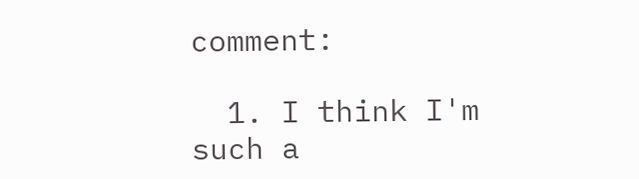comment:

  1. I think I'm such a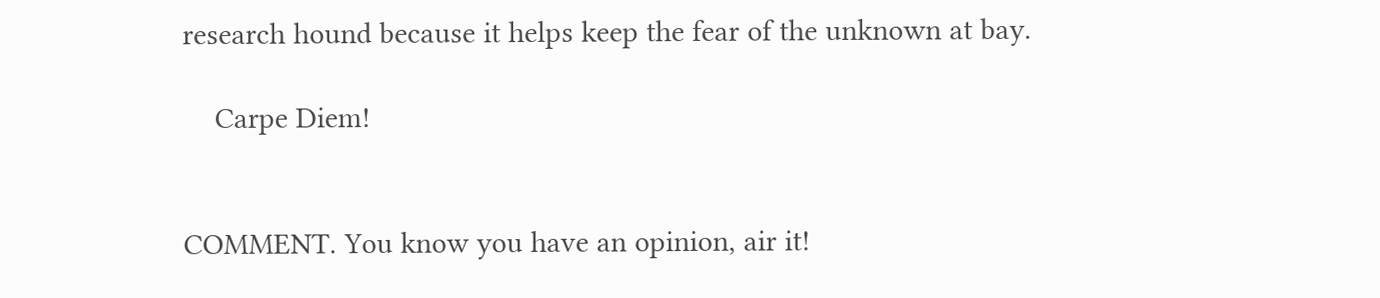research hound because it helps keep the fear of the unknown at bay.

    Carpe Diem!


COMMENT. You know you have an opinion, air it!